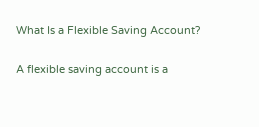What Is a Flexible Saving Account?

A flexible saving account is a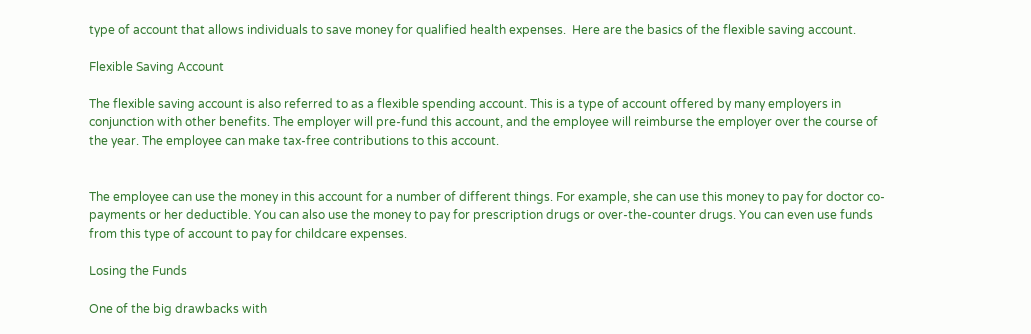type of account that allows individuals to save money for qualified health expenses.  Here are the basics of the flexible saving account.

Flexible Saving Account

The flexible saving account is also referred to as a flexible spending account. This is a type of account offered by many employers in conjunction with other benefits. The employer will pre-fund this account, and the employee will reimburse the employer over the course of the year. The employee can make tax-free contributions to this account.


The employee can use the money in this account for a number of different things. For example, she can use this money to pay for doctor co-payments or her deductible. You can also use the money to pay for prescription drugs or over-the-counter drugs. You can even use funds from this type of account to pay for childcare expenses.

Losing the Funds

One of the big drawbacks with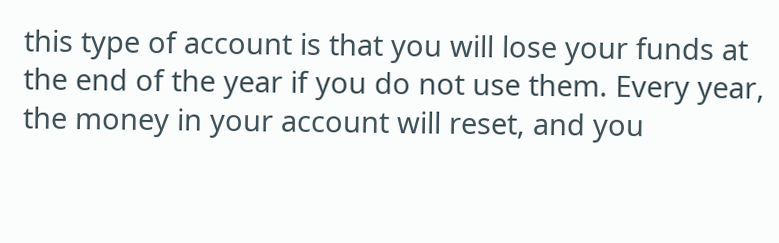this type of account is that you will lose your funds at the end of the year if you do not use them. Every year, the money in your account will reset, and you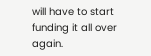will have to start funding it all over again.